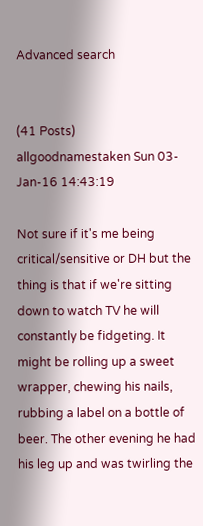Advanced search


(41 Posts)
allgoodnamestaken Sun 03-Jan-16 14:43:19

Not sure if it's me being critical/sensitive or DH but the thing is that if we're sitting down to watch TV he will constantly be fidgeting. It might be rolling up a sweet wrapper, chewing his nails, rubbing a label on a bottle of beer. The other evening he had his leg up and was twirling the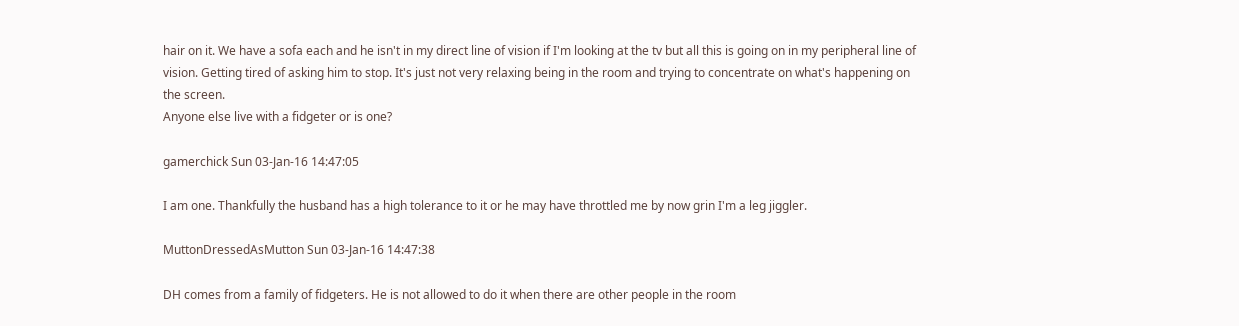hair on it. We have a sofa each and he isn't in my direct line of vision if I'm looking at the tv but all this is going on in my peripheral line of vision. Getting tired of asking him to stop. It's just not very relaxing being in the room and trying to concentrate on what's happening on the screen.
Anyone else live with a fidgeter or is one?

gamerchick Sun 03-Jan-16 14:47:05

I am one. Thankfully the husband has a high tolerance to it or he may have throttled me by now grin I'm a leg jiggler.

MuttonDressedAsMutton Sun 03-Jan-16 14:47:38

DH comes from a family of fidgeters. He is not allowed to do it when there are other people in the room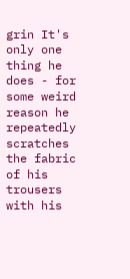grin It's only one thing he does - for some weird reason he repeatedly scratches the fabric of his trousers with his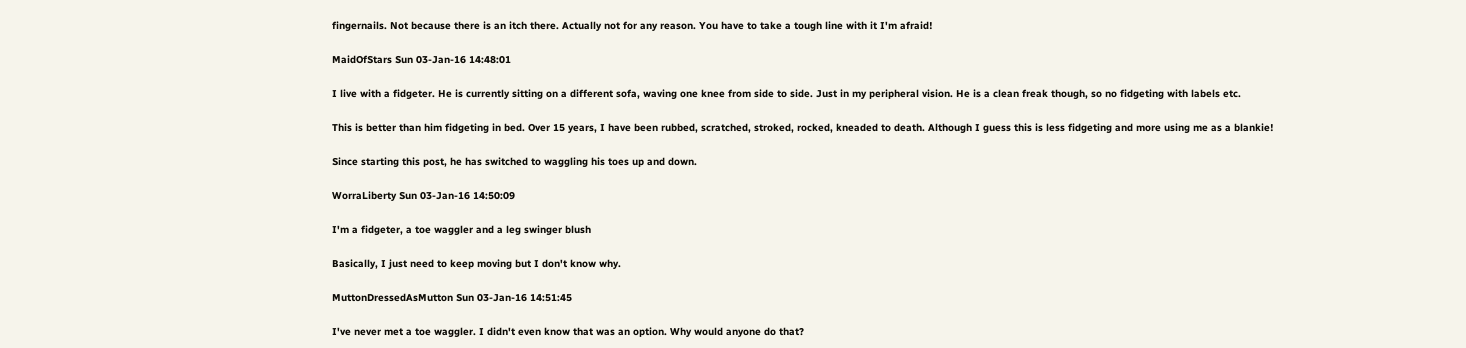fingernails. Not because there is an itch there. Actually not for any reason. You have to take a tough line with it I'm afraid!

MaidOfStars Sun 03-Jan-16 14:48:01

I live with a fidgeter. He is currently sitting on a different sofa, waving one knee from side to side. Just in my peripheral vision. He is a clean freak though, so no fidgeting with labels etc.

This is better than him fidgeting in bed. Over 15 years, I have been rubbed, scratched, stroked, rocked, kneaded to death. Although I guess this is less fidgeting and more using me as a blankie!

Since starting this post, he has switched to waggling his toes up and down.

WorraLiberty Sun 03-Jan-16 14:50:09

I'm a fidgeter, a toe waggler and a leg swinger blush

Basically, I just need to keep moving but I don't know why.

MuttonDressedAsMutton Sun 03-Jan-16 14:51:45

I've never met a toe waggler. I didn't even know that was an option. Why would anyone do that?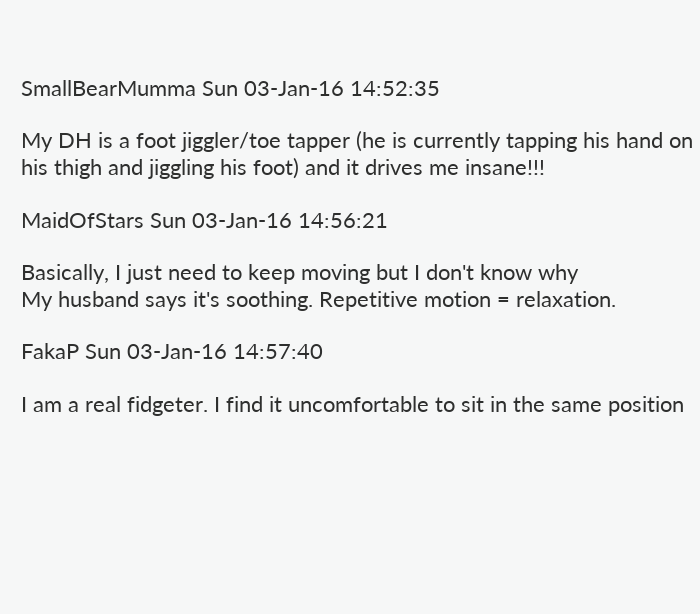SmallBearMumma Sun 03-Jan-16 14:52:35

My DH is a foot jiggler/toe tapper (he is currently tapping his hand on his thigh and jiggling his foot) and it drives me insane!!!

MaidOfStars Sun 03-Jan-16 14:56:21

Basically, I just need to keep moving but I don't know why
My husband says it's soothing. Repetitive motion = relaxation.

FakaP Sun 03-Jan-16 14:57:40

I am a real fidgeter. I find it uncomfortable to sit in the same position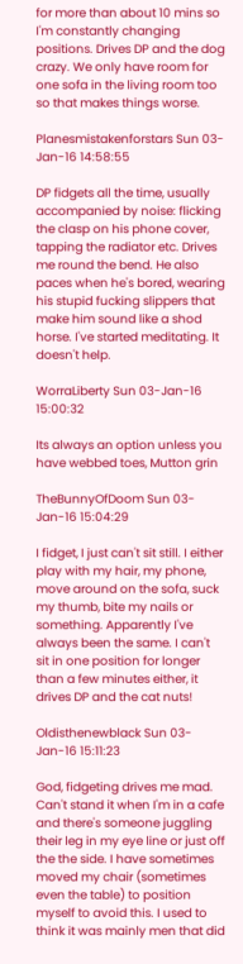for more than about 10 mins so I'm constantly changing positions. Drives DP and the dog crazy. We only have room for one sofa in the living room too so that makes things worse.

Planesmistakenforstars Sun 03-Jan-16 14:58:55

DP fidgets all the time, usually accompanied by noise: flicking the clasp on his phone cover, tapping the radiator etc. Drives me round the bend. He also paces when he's bored, wearing his stupid fucking slippers that make him sound like a shod horse. I've started meditating. It doesn't help.

WorraLiberty Sun 03-Jan-16 15:00:32

Its always an option unless you have webbed toes, Mutton grin

TheBunnyOfDoom Sun 03-Jan-16 15:04:29

I fidget, I just can't sit still. I either play with my hair, my phone, move around on the sofa, suck my thumb, bite my nails or something. Apparently I've always been the same. I can't sit in one position for longer than a few minutes either, it drives DP and the cat nuts!

Oldisthenewblack Sun 03-Jan-16 15:11:23

God, fidgeting drives me mad. Can't stand it when I'm in a cafe and there's someone juggling their leg in my eye line or just off the the side. I have sometimes moved my chair (sometimes even the table) to position myself to avoid this. I used to think it was mainly men that did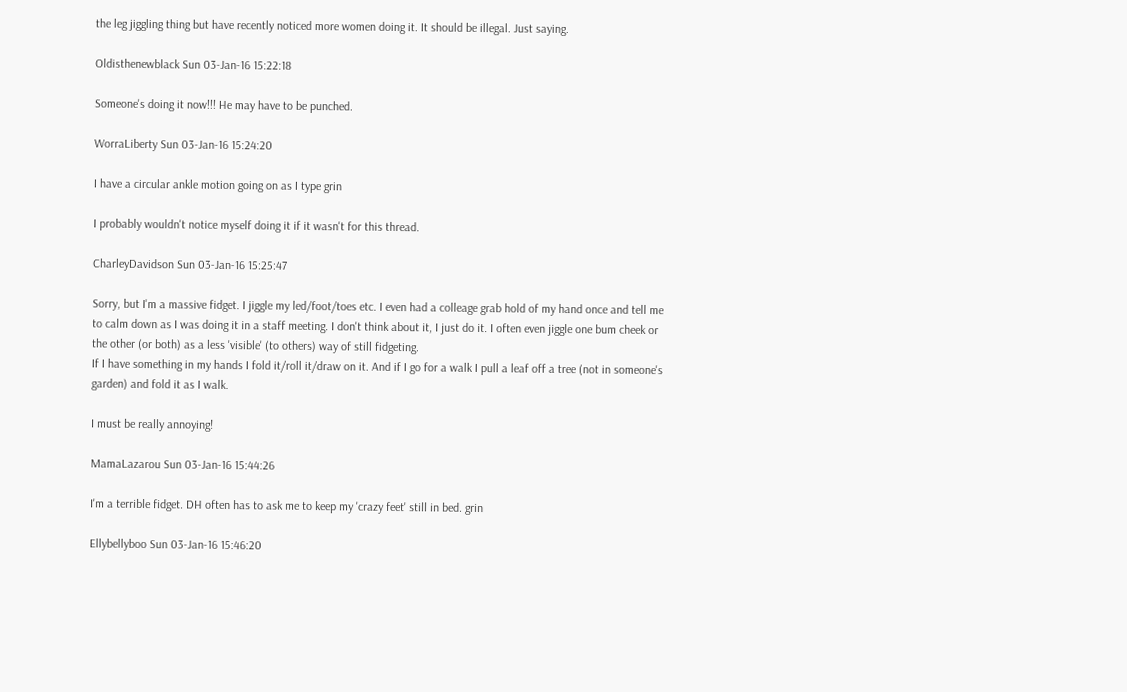the leg jiggling thing but have recently noticed more women doing it. It should be illegal. Just saying.

Oldisthenewblack Sun 03-Jan-16 15:22:18

Someone's doing it now!!! He may have to be punched.

WorraLiberty Sun 03-Jan-16 15:24:20

I have a circular ankle motion going on as I type grin

I probably wouldn't notice myself doing it if it wasn't for this thread.

CharleyDavidson Sun 03-Jan-16 15:25:47

Sorry, but I'm a massive fidget. I jiggle my led/foot/toes etc. I even had a colleage grab hold of my hand once and tell me to calm down as I was doing it in a staff meeting. I don't think about it, I just do it. I often even jiggle one bum cheek or the other (or both) as a less 'visible' (to others) way of still fidgeting.
If I have something in my hands I fold it/roll it/draw on it. And if I go for a walk I pull a leaf off a tree (not in someone's garden) and fold it as I walk.

I must be really annoying!

MamaLazarou Sun 03-Jan-16 15:44:26

I'm a terrible fidget. DH often has to ask me to keep my 'crazy feet' still in bed. grin

Ellybellyboo Sun 03-Jan-16 15:46:20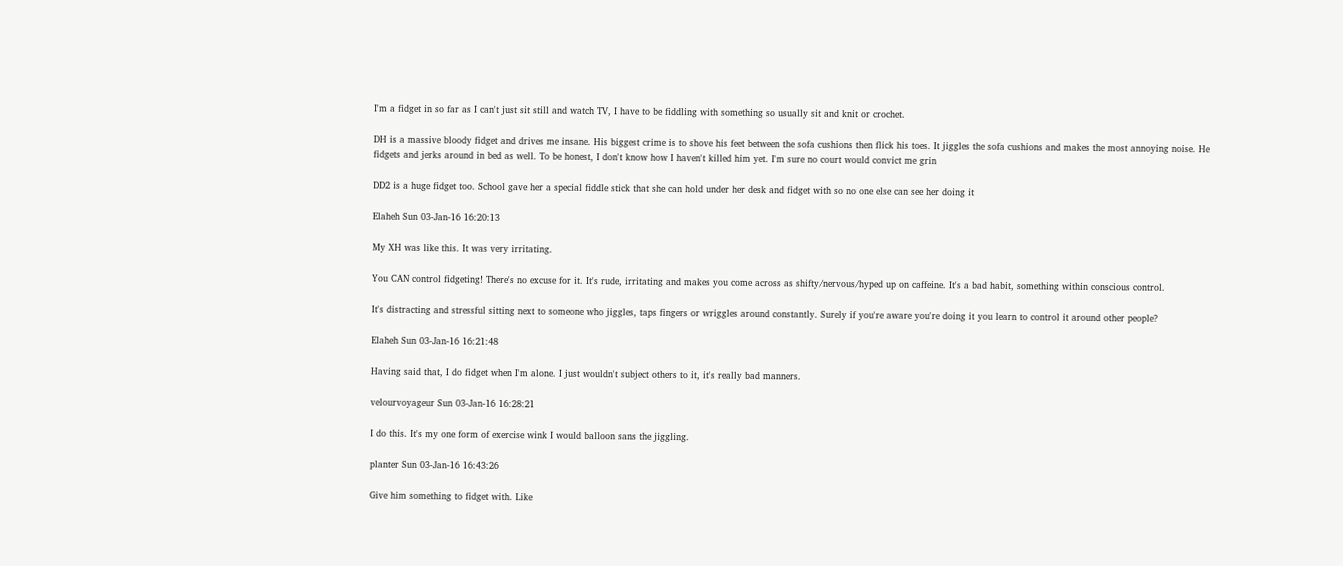I'm a fidget in so far as I can't just sit still and watch TV, I have to be fiddling with something so usually sit and knit or crochet.

DH is a massive bloody fidget and drives me insane. His biggest crime is to shove his feet between the sofa cushions then flick his toes. It jiggles the sofa cushions and makes the most annoying noise. He fidgets and jerks around in bed as well. To be honest, I don't know how I haven't killed him yet. I'm sure no court would convict me grin

DD2 is a huge fidget too. School gave her a special fiddle stick that she can hold under her desk and fidget with so no one else can see her doing it

Elaheh Sun 03-Jan-16 16:20:13

My XH was like this. It was very irritating.

You CAN control fidgeting! There's no excuse for it. It's rude, irritating and makes you come across as shifty/nervous/hyped up on caffeine. It's a bad habit, something within conscious control.

It's distracting and stressful sitting next to someone who jiggles, taps fingers or wriggles around constantly. Surely if you're aware you're doing it you learn to control it around other people?

Elaheh Sun 03-Jan-16 16:21:48

Having said that, I do fidget when I'm alone. I just wouldn't subject others to it, it's really bad manners.

velourvoyageur Sun 03-Jan-16 16:28:21

I do this. It's my one form of exercise wink I would balloon sans the jiggling.

planter Sun 03-Jan-16 16:43:26

Give him something to fidget with. Like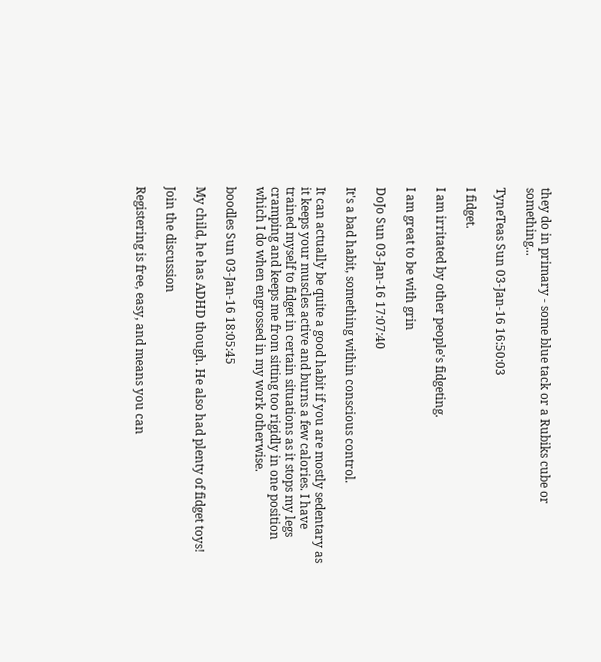they do in primary - some blue tack or a Rubiks cube or something...

TyneTeas Sun 03-Jan-16 16:50:03

I fidget.

I am irritated by other people's fidgeting.

I am great to be with grin

DoJo Sun 03-Jan-16 17:07:40

It's a bad habit, something within conscious control.

It can actually be quite a good habit if you are mostly sedentary as it keeps your muscles active and burns a few calories. I have trained myself to fidget in certain situations as it stops my legs cramping and keeps me from sitting too rigidly in one position which I do when engrossed in my work otherwise.

boodles Sun 03-Jan-16 18:05:45

My child, he has ADHD though. He also had plenty of fidget toys!

Join the discussion

Registering is free, easy, and means you can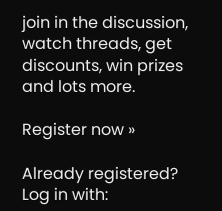join in the discussion, watch threads, get discounts, win prizes and lots more.

Register now »

Already registered? Log in with: